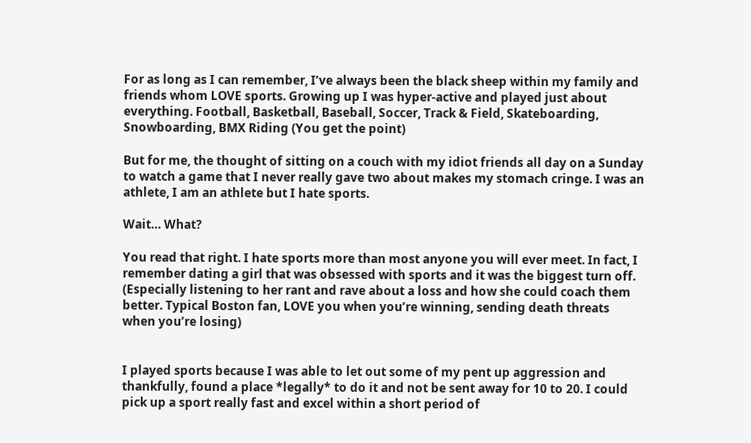For as long as I can remember, I’ve always been the black sheep within my family and friends whom LOVE sports. Growing up I was hyper-active and played just about everything. Football, Basketball, Baseball, Soccer, Track & Field, Skateboarding, Snowboarding, BMX Riding (You get the point)

But for me, the thought of sitting on a couch with my idiot friends all day on a Sunday to watch a game that I never really gave two about makes my stomach cringe. I was an athlete, I am an athlete but I hate sports.

Wait… What?

You read that right. I hate sports more than most anyone you will ever meet. In fact, I remember dating a girl that was obsessed with sports and it was the biggest turn off. (Especially listening to her rant and rave about a loss and how she could coach them better. Typical Boston fan, LOVE you when you’re winning, sending death threats when you’re losing)


I played sports because I was able to let out some of my pent up aggression and thankfully, found a place *legally* to do it and not be sent away for 10 to 20. I could pick up a sport really fast and excel within a short period of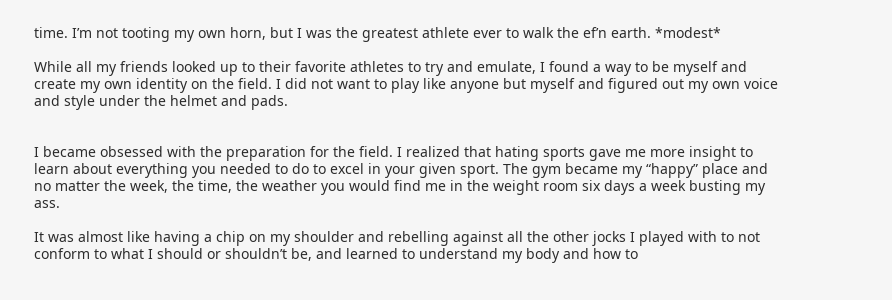time. I’m not tooting my own horn, but I was the greatest athlete ever to walk the ef’n earth. *modest*

While all my friends looked up to their favorite athletes to try and emulate, I found a way to be myself and create my own identity on the field. I did not want to play like anyone but myself and figured out my own voice and style under the helmet and pads.


I became obsessed with the preparation for the field. I realized that hating sports gave me more insight to learn about everything you needed to do to excel in your given sport. The gym became my “happy” place and no matter the week, the time, the weather you would find me in the weight room six days a week busting my ass.

It was almost like having a chip on my shoulder and rebelling against all the other jocks I played with to not conform to what I should or shouldn’t be, and learned to understand my body and how to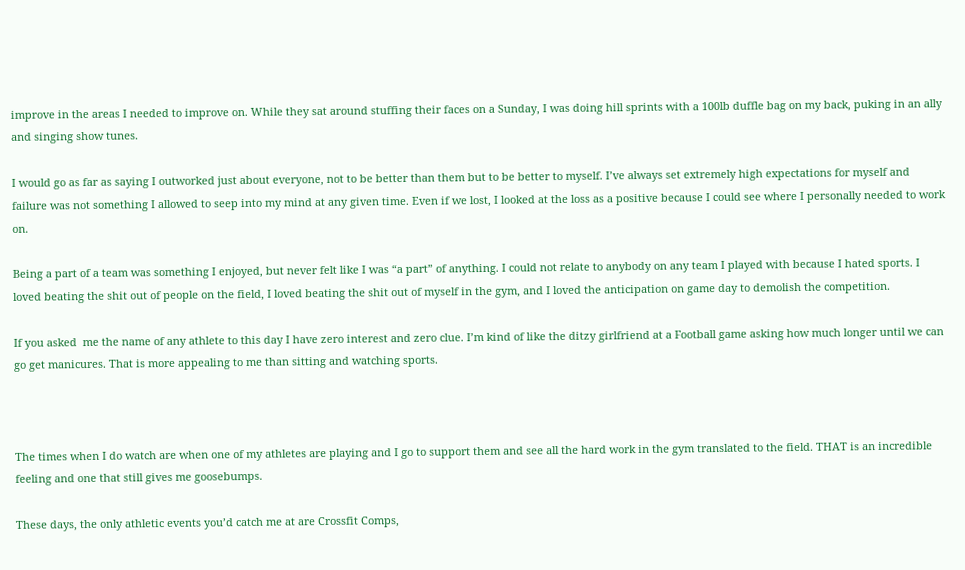improve in the areas I needed to improve on. While they sat around stuffing their faces on a Sunday, I was doing hill sprints with a 100lb duffle bag on my back, puking in an ally and singing show tunes.

I would go as far as saying I outworked just about everyone, not to be better than them but to be better to myself. I’ve always set extremely high expectations for myself and failure was not something I allowed to seep into my mind at any given time. Even if we lost, I looked at the loss as a positive because I could see where I personally needed to work on.

Being a part of a team was something I enjoyed, but never felt like I was “a part” of anything. I could not relate to anybody on any team I played with because I hated sports. I loved beating the shit out of people on the field, I loved beating the shit out of myself in the gym, and I loved the anticipation on game day to demolish the competition.

If you asked  me the name of any athlete to this day I have zero interest and zero clue. I’m kind of like the ditzy girlfriend at a Football game asking how much longer until we can go get manicures. That is more appealing to me than sitting and watching sports.



The times when I do watch are when one of my athletes are playing and I go to support them and see all the hard work in the gym translated to the field. THAT is an incredible feeling and one that still gives me goosebumps.

These days, the only athletic events you’d catch me at are Crossfit Comps,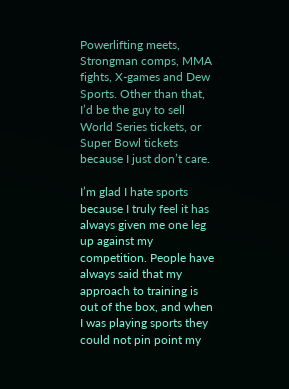Powerlifting meets, Strongman comps, MMA fights, X-games and Dew Sports. Other than that, I’d be the guy to sell World Series tickets, or Super Bowl tickets because I just don’t care.

I’m glad I hate sports because I truly feel it has always given me one leg up against my competition. People have always said that my approach to training is out of the box, and when I was playing sports they could not pin point my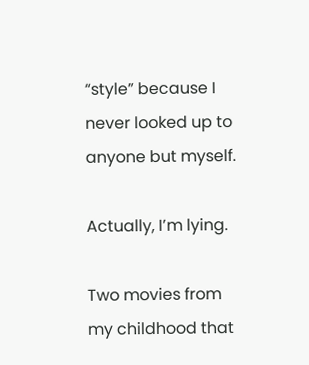“style” because I never looked up to anyone but myself.

Actually, I’m lying.

Two movies from my childhood that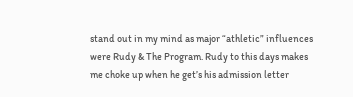stand out in my mind as major “athletic” influences were Rudy & The Program. Rudy to this days makes me choke up when he get’s his admission letter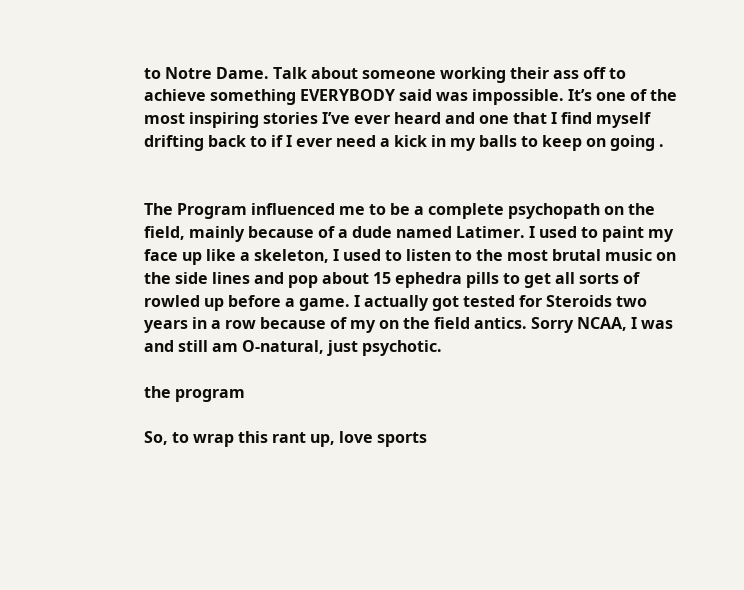to Notre Dame. Talk about someone working their ass off to achieve something EVERYBODY said was impossible. It’s one of the most inspiring stories I’ve ever heard and one that I find myself drifting back to if I ever need a kick in my balls to keep on going .


The Program influenced me to be a complete psychopath on the field, mainly because of a dude named Latimer. I used to paint my face up like a skeleton, I used to listen to the most brutal music on the side lines and pop about 15 ephedra pills to get all sorts of rowled up before a game. I actually got tested for Steroids two years in a row because of my on the field antics. Sorry NCAA, I was and still am O-natural, just psychotic.

the program

So, to wrap this rant up, love sports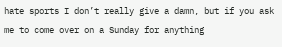hate sports I don’t really give a damn, but if you ask me to come over on a Sunday for anything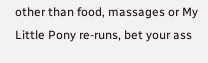other than food, massages or My Little Pony re-runs, bet your ass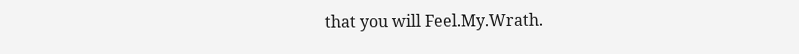that you will Feel.My.Wrath.